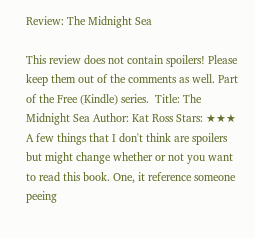Review: The Midnight Sea

This review does not contain spoilers! Please keep them out of the comments as well. Part of the Free (Kindle) series.  Title: The Midnight Sea Author: Kat Ross Stars: ★★★ A few things that I don't think are spoilers but might change whether or not you want to read this book. One, it reference someone peeing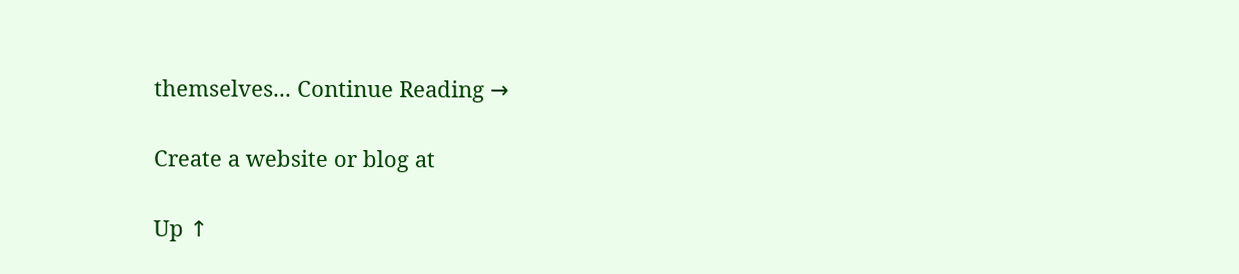themselves... Continue Reading →

Create a website or blog at

Up ↑